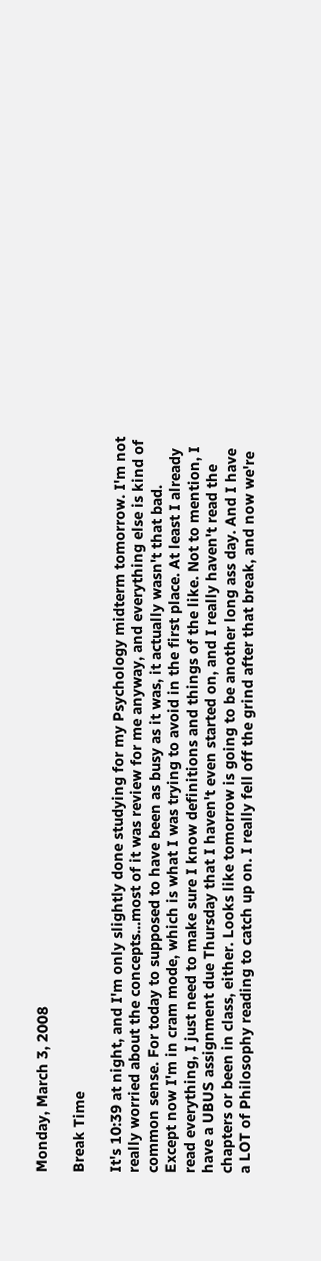Monday, March 3, 2008

Break Time

It's 10:39 at night, and I'm only slightly done studying for my Psychology midterm tomorrow. I'm not really worried about the concepts...most of it was review for me anyway, and everything else is kind of common sense. For today to supposed to have been as busy as it was, it actually wasn't that bad. Except now I'm in cram mode, which is what I was trying to avoid in the first place. At least I already read everything, I just need to make sure I know definitions and things of the like. Not to mention, I have a UBUS assignment due Thursday that I haven't even started on, and I really haven't read the chapters or been in class, either. Looks like tomorrow is going to be another long ass day. And I have a LOT of Philosophy reading to catch up on. I really fell off the grind after that break, and now we're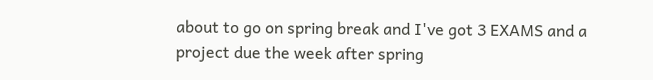about to go on spring break and I've got 3 EXAMS and a project due the week after spring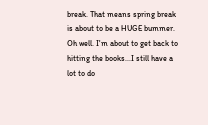break. That means spring break is about to be a HUGE bummer. Oh well. I'm about to get back to hitting the books...I still have a lot to do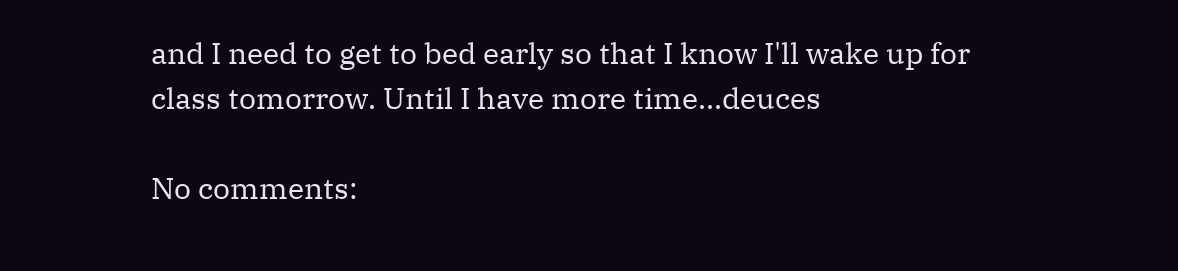and I need to get to bed early so that I know I'll wake up for class tomorrow. Until I have more time...deuces

No comments: